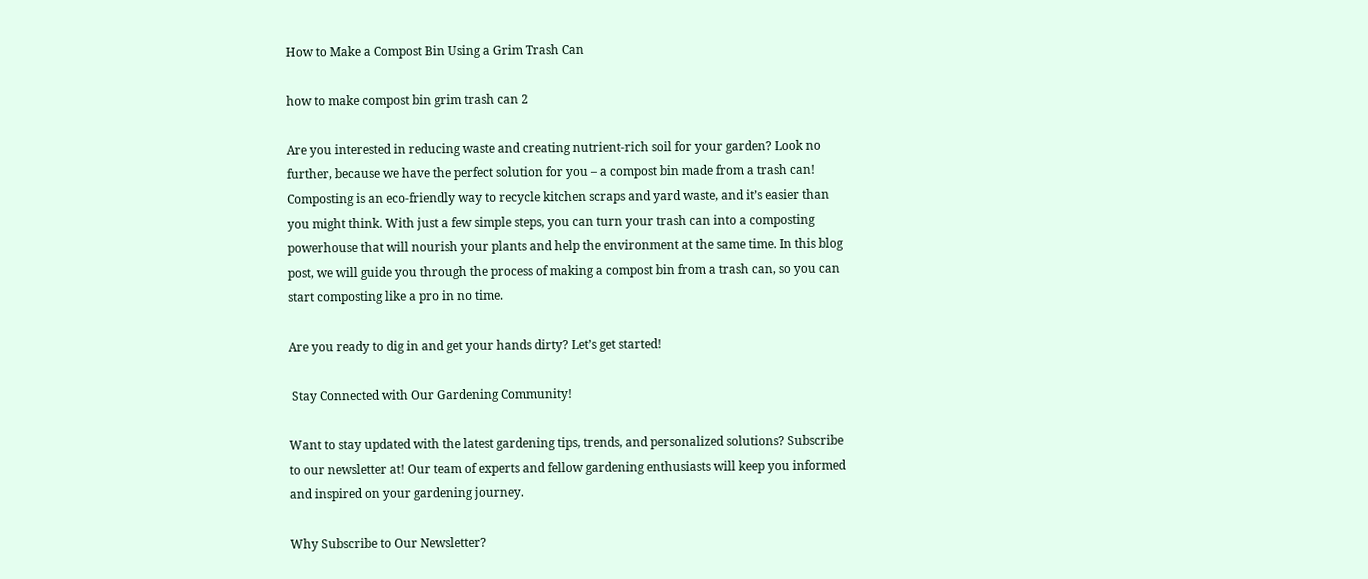How to Make a Compost Bin Using a Grim Trash Can

how to make compost bin grim trash can 2

Are you interested in reducing waste and creating nutrient-rich soil for your garden? Look no further, because we have the perfect solution for you – a compost bin made from a trash can! Composting is an eco-friendly way to recycle kitchen scraps and yard waste, and it’s easier than you might think. With just a few simple steps, you can turn your trash can into a composting powerhouse that will nourish your plants and help the environment at the same time. In this blog post, we will guide you through the process of making a compost bin from a trash can, so you can start composting like a pro in no time.

Are you ready to dig in and get your hands dirty? Let’s get started!

 Stay Connected with Our Gardening Community!

Want to stay updated with the latest gardening tips, trends, and personalized solutions? Subscribe to our newsletter at! Our team of experts and fellow gardening enthusiasts will keep you informed and inspired on your gardening journey.

Why Subscribe to Our Newsletter?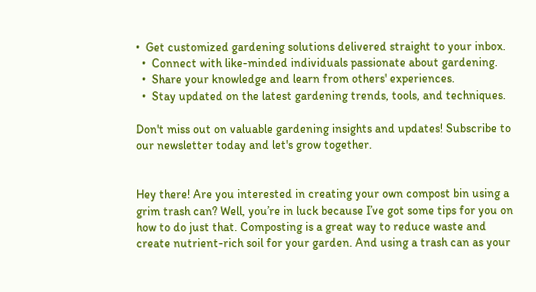•  Get customized gardening solutions delivered straight to your inbox.
  •  Connect with like-minded individuals passionate about gardening.
  •  Share your knowledge and learn from others' experiences.
  •  Stay updated on the latest gardening trends, tools, and techniques.

Don't miss out on valuable gardening insights and updates! Subscribe to our newsletter today and let's grow together.


Hey there! Are you interested in creating your own compost bin using a grim trash can? Well, you’re in luck because I’ve got some tips for you on how to do just that. Composting is a great way to reduce waste and create nutrient-rich soil for your garden. And using a trash can as your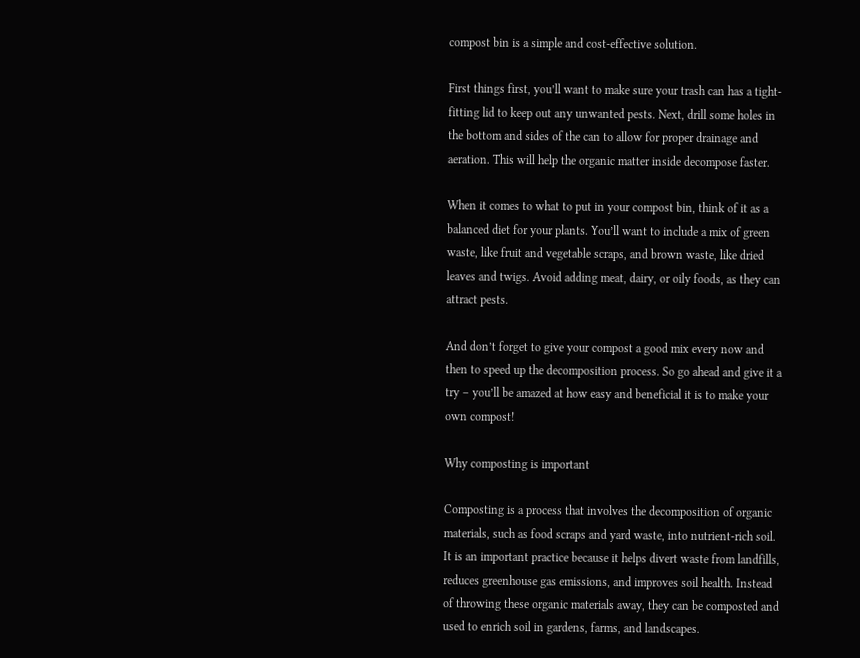compost bin is a simple and cost-effective solution.

First things first, you’ll want to make sure your trash can has a tight-fitting lid to keep out any unwanted pests. Next, drill some holes in the bottom and sides of the can to allow for proper drainage and aeration. This will help the organic matter inside decompose faster.

When it comes to what to put in your compost bin, think of it as a balanced diet for your plants. You’ll want to include a mix of green waste, like fruit and vegetable scraps, and brown waste, like dried leaves and twigs. Avoid adding meat, dairy, or oily foods, as they can attract pests.

And don’t forget to give your compost a good mix every now and then to speed up the decomposition process. So go ahead and give it a try – you’ll be amazed at how easy and beneficial it is to make your own compost!

Why composting is important

Composting is a process that involves the decomposition of organic materials, such as food scraps and yard waste, into nutrient-rich soil. It is an important practice because it helps divert waste from landfills, reduces greenhouse gas emissions, and improves soil health. Instead of throwing these organic materials away, they can be composted and used to enrich soil in gardens, farms, and landscapes.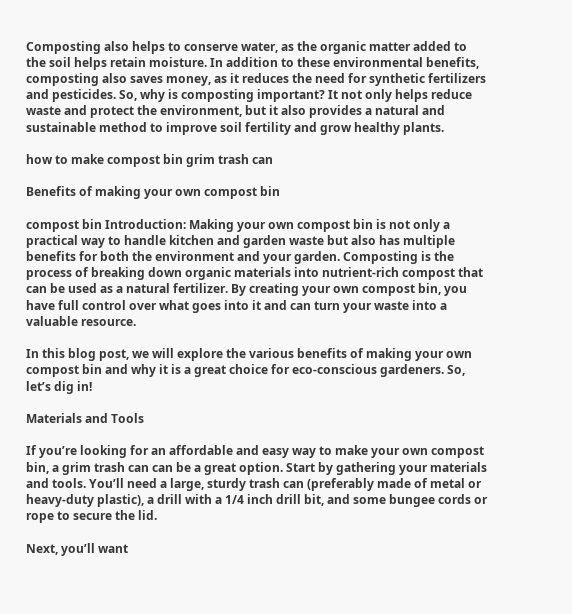Composting also helps to conserve water, as the organic matter added to the soil helps retain moisture. In addition to these environmental benefits, composting also saves money, as it reduces the need for synthetic fertilizers and pesticides. So, why is composting important? It not only helps reduce waste and protect the environment, but it also provides a natural and sustainable method to improve soil fertility and grow healthy plants.

how to make compost bin grim trash can

Benefits of making your own compost bin

compost bin Introduction: Making your own compost bin is not only a practical way to handle kitchen and garden waste but also has multiple benefits for both the environment and your garden. Composting is the process of breaking down organic materials into nutrient-rich compost that can be used as a natural fertilizer. By creating your own compost bin, you have full control over what goes into it and can turn your waste into a valuable resource.

In this blog post, we will explore the various benefits of making your own compost bin and why it is a great choice for eco-conscious gardeners. So, let’s dig in!

Materials and Tools

If you’re looking for an affordable and easy way to make your own compost bin, a grim trash can can be a great option. Start by gathering your materials and tools. You’ll need a large, sturdy trash can (preferably made of metal or heavy-duty plastic), a drill with a 1/4 inch drill bit, and some bungee cords or rope to secure the lid.

Next, you’ll want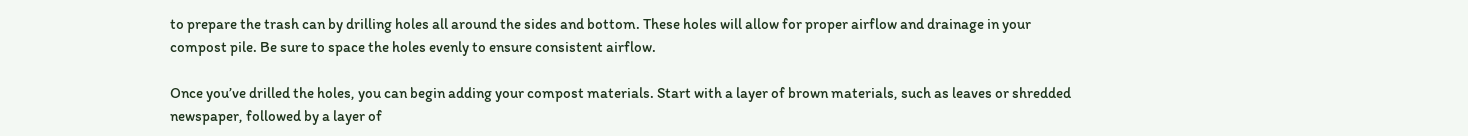to prepare the trash can by drilling holes all around the sides and bottom. These holes will allow for proper airflow and drainage in your compost pile. Be sure to space the holes evenly to ensure consistent airflow.

Once you’ve drilled the holes, you can begin adding your compost materials. Start with a layer of brown materials, such as leaves or shredded newspaper, followed by a layer of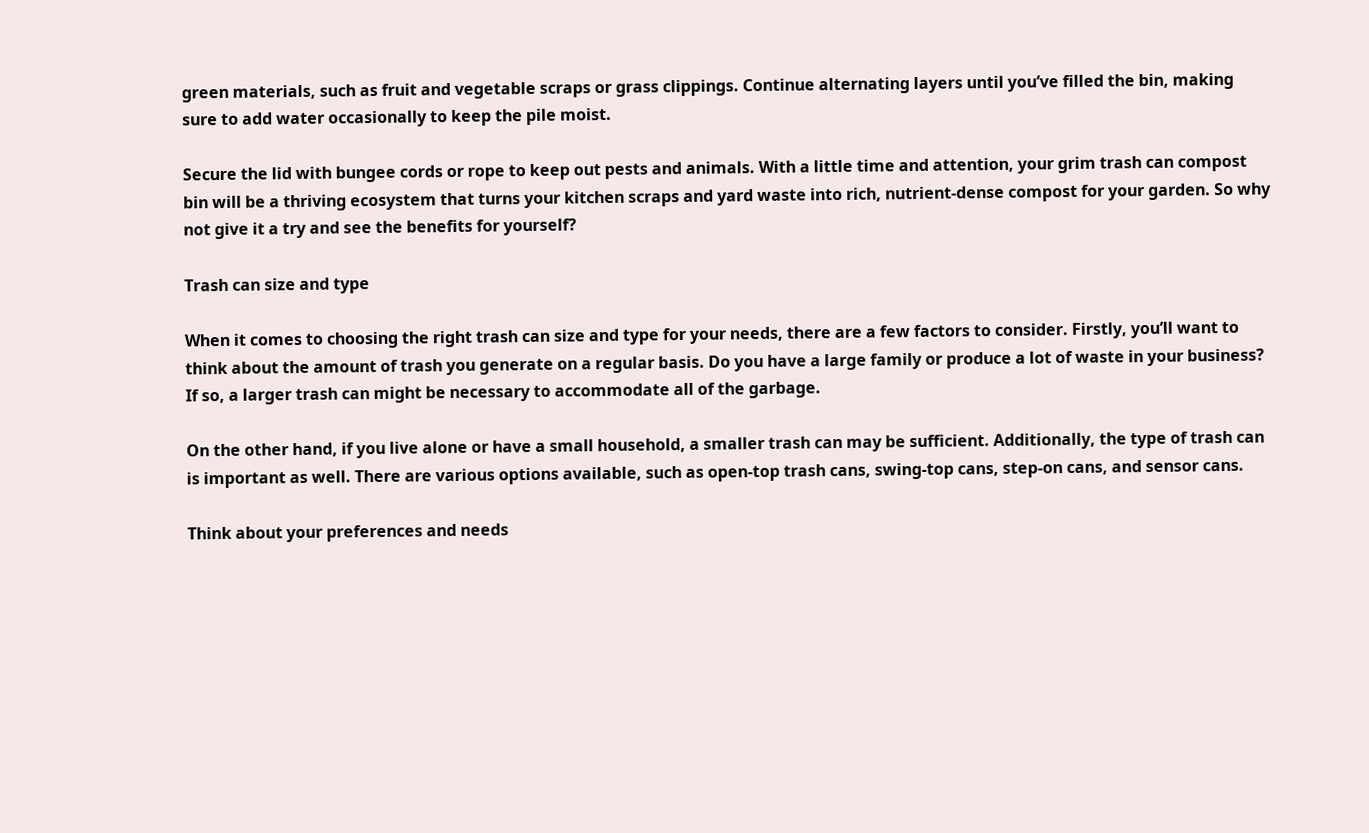green materials, such as fruit and vegetable scraps or grass clippings. Continue alternating layers until you’ve filled the bin, making sure to add water occasionally to keep the pile moist.

Secure the lid with bungee cords or rope to keep out pests and animals. With a little time and attention, your grim trash can compost bin will be a thriving ecosystem that turns your kitchen scraps and yard waste into rich, nutrient-dense compost for your garden. So why not give it a try and see the benefits for yourself?

Trash can size and type

When it comes to choosing the right trash can size and type for your needs, there are a few factors to consider. Firstly, you’ll want to think about the amount of trash you generate on a regular basis. Do you have a large family or produce a lot of waste in your business? If so, a larger trash can might be necessary to accommodate all of the garbage.

On the other hand, if you live alone or have a small household, a smaller trash can may be sufficient. Additionally, the type of trash can is important as well. There are various options available, such as open-top trash cans, swing-top cans, step-on cans, and sensor cans.

Think about your preferences and needs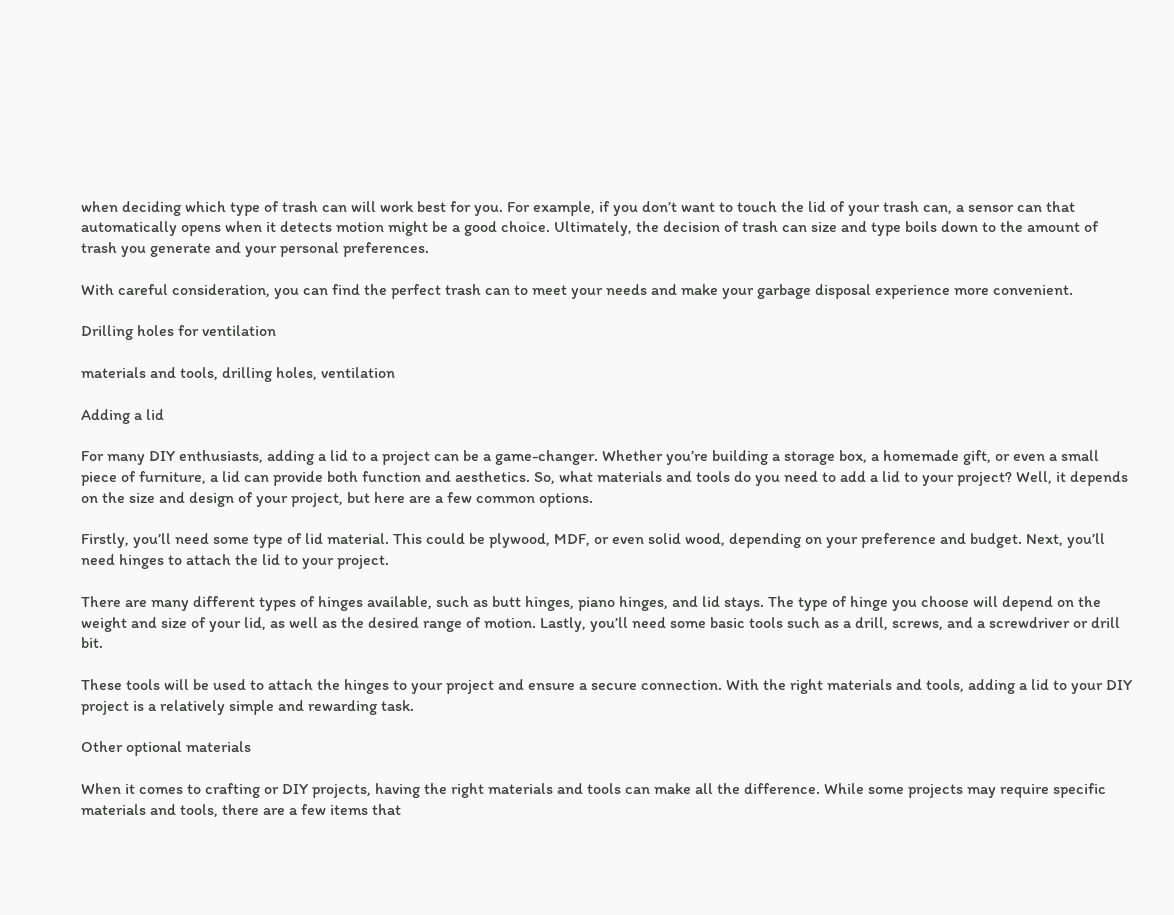when deciding which type of trash can will work best for you. For example, if you don’t want to touch the lid of your trash can, a sensor can that automatically opens when it detects motion might be a good choice. Ultimately, the decision of trash can size and type boils down to the amount of trash you generate and your personal preferences.

With careful consideration, you can find the perfect trash can to meet your needs and make your garbage disposal experience more convenient.

Drilling holes for ventilation

materials and tools, drilling holes, ventilation

Adding a lid

For many DIY enthusiasts, adding a lid to a project can be a game-changer. Whether you’re building a storage box, a homemade gift, or even a small piece of furniture, a lid can provide both function and aesthetics. So, what materials and tools do you need to add a lid to your project? Well, it depends on the size and design of your project, but here are a few common options.

Firstly, you’ll need some type of lid material. This could be plywood, MDF, or even solid wood, depending on your preference and budget. Next, you’ll need hinges to attach the lid to your project.

There are many different types of hinges available, such as butt hinges, piano hinges, and lid stays. The type of hinge you choose will depend on the weight and size of your lid, as well as the desired range of motion. Lastly, you’ll need some basic tools such as a drill, screws, and a screwdriver or drill bit.

These tools will be used to attach the hinges to your project and ensure a secure connection. With the right materials and tools, adding a lid to your DIY project is a relatively simple and rewarding task.

Other optional materials

When it comes to crafting or DIY projects, having the right materials and tools can make all the difference. While some projects may require specific materials and tools, there are a few items that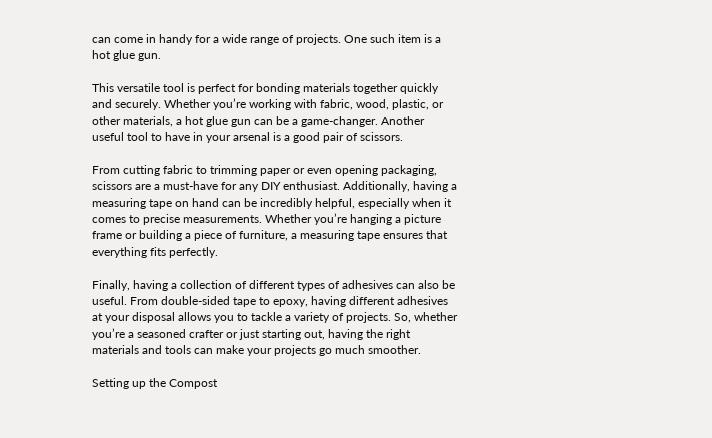can come in handy for a wide range of projects. One such item is a hot glue gun.

This versatile tool is perfect for bonding materials together quickly and securely. Whether you’re working with fabric, wood, plastic, or other materials, a hot glue gun can be a game-changer. Another useful tool to have in your arsenal is a good pair of scissors.

From cutting fabric to trimming paper or even opening packaging, scissors are a must-have for any DIY enthusiast. Additionally, having a measuring tape on hand can be incredibly helpful, especially when it comes to precise measurements. Whether you’re hanging a picture frame or building a piece of furniture, a measuring tape ensures that everything fits perfectly.

Finally, having a collection of different types of adhesives can also be useful. From double-sided tape to epoxy, having different adhesives at your disposal allows you to tackle a variety of projects. So, whether you’re a seasoned crafter or just starting out, having the right materials and tools can make your projects go much smoother.

Setting up the Compost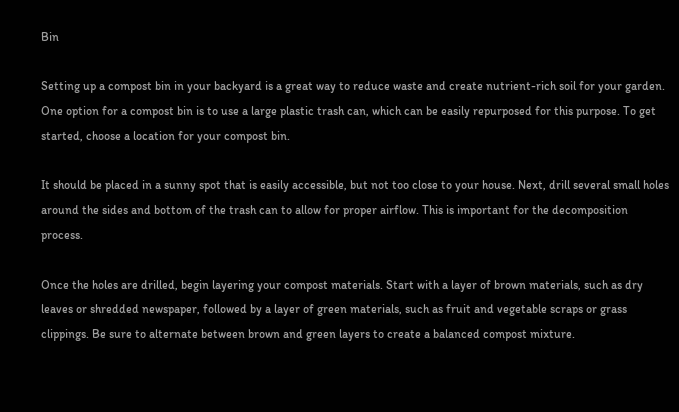Bin

Setting up a compost bin in your backyard is a great way to reduce waste and create nutrient-rich soil for your garden. One option for a compost bin is to use a large plastic trash can, which can be easily repurposed for this purpose. To get started, choose a location for your compost bin.

It should be placed in a sunny spot that is easily accessible, but not too close to your house. Next, drill several small holes around the sides and bottom of the trash can to allow for proper airflow. This is important for the decomposition process.

Once the holes are drilled, begin layering your compost materials. Start with a layer of brown materials, such as dry leaves or shredded newspaper, followed by a layer of green materials, such as fruit and vegetable scraps or grass clippings. Be sure to alternate between brown and green layers to create a balanced compost mixture.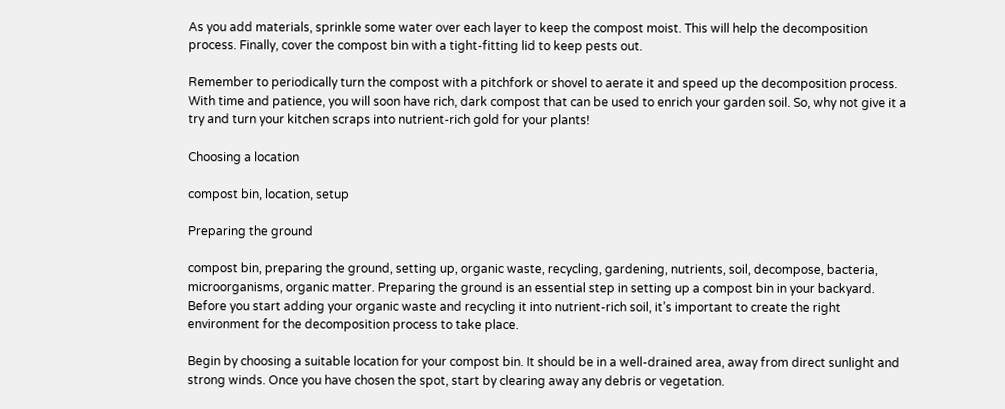As you add materials, sprinkle some water over each layer to keep the compost moist. This will help the decomposition process. Finally, cover the compost bin with a tight-fitting lid to keep pests out.

Remember to periodically turn the compost with a pitchfork or shovel to aerate it and speed up the decomposition process. With time and patience, you will soon have rich, dark compost that can be used to enrich your garden soil. So, why not give it a try and turn your kitchen scraps into nutrient-rich gold for your plants!

Choosing a location

compost bin, location, setup

Preparing the ground

compost bin, preparing the ground, setting up, organic waste, recycling, gardening, nutrients, soil, decompose, bacteria, microorganisms, organic matter. Preparing the ground is an essential step in setting up a compost bin in your backyard. Before you start adding your organic waste and recycling it into nutrient-rich soil, it’s important to create the right environment for the decomposition process to take place.

Begin by choosing a suitable location for your compost bin. It should be in a well-drained area, away from direct sunlight and strong winds. Once you have chosen the spot, start by clearing away any debris or vegetation.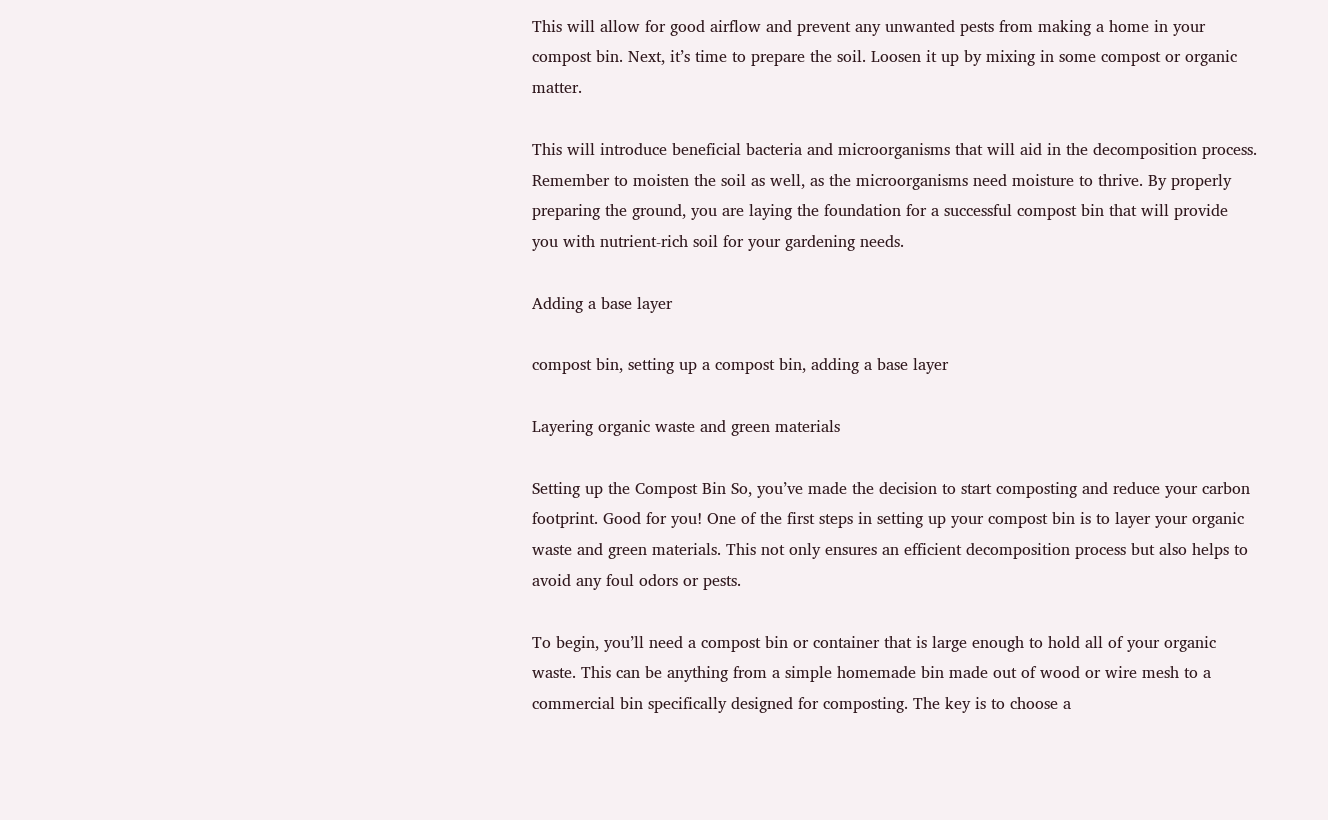This will allow for good airflow and prevent any unwanted pests from making a home in your compost bin. Next, it’s time to prepare the soil. Loosen it up by mixing in some compost or organic matter.

This will introduce beneficial bacteria and microorganisms that will aid in the decomposition process. Remember to moisten the soil as well, as the microorganisms need moisture to thrive. By properly preparing the ground, you are laying the foundation for a successful compost bin that will provide you with nutrient-rich soil for your gardening needs.

Adding a base layer

compost bin, setting up a compost bin, adding a base layer

Layering organic waste and green materials

Setting up the Compost Bin So, you’ve made the decision to start composting and reduce your carbon footprint. Good for you! One of the first steps in setting up your compost bin is to layer your organic waste and green materials. This not only ensures an efficient decomposition process but also helps to avoid any foul odors or pests.

To begin, you’ll need a compost bin or container that is large enough to hold all of your organic waste. This can be anything from a simple homemade bin made out of wood or wire mesh to a commercial bin specifically designed for composting. The key is to choose a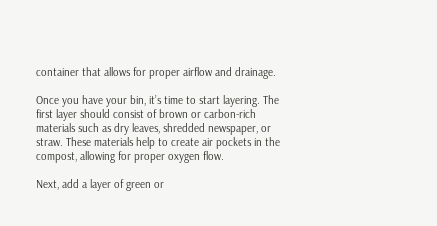container that allows for proper airflow and drainage.

Once you have your bin, it’s time to start layering. The first layer should consist of brown or carbon-rich materials such as dry leaves, shredded newspaper, or straw. These materials help to create air pockets in the compost, allowing for proper oxygen flow.

Next, add a layer of green or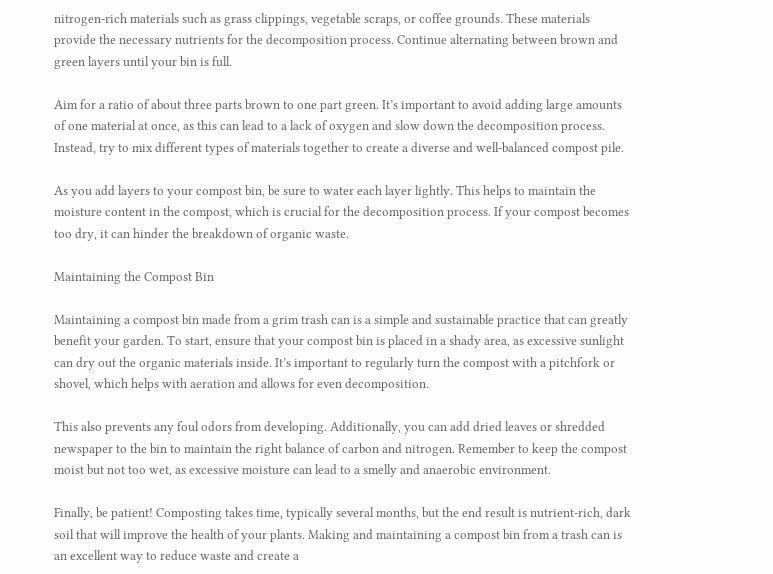nitrogen-rich materials such as grass clippings, vegetable scraps, or coffee grounds. These materials provide the necessary nutrients for the decomposition process. Continue alternating between brown and green layers until your bin is full.

Aim for a ratio of about three parts brown to one part green. It’s important to avoid adding large amounts of one material at once, as this can lead to a lack of oxygen and slow down the decomposition process. Instead, try to mix different types of materials together to create a diverse and well-balanced compost pile.

As you add layers to your compost bin, be sure to water each layer lightly. This helps to maintain the moisture content in the compost, which is crucial for the decomposition process. If your compost becomes too dry, it can hinder the breakdown of organic waste.

Maintaining the Compost Bin

Maintaining a compost bin made from a grim trash can is a simple and sustainable practice that can greatly benefit your garden. To start, ensure that your compost bin is placed in a shady area, as excessive sunlight can dry out the organic materials inside. It’s important to regularly turn the compost with a pitchfork or shovel, which helps with aeration and allows for even decomposition.

This also prevents any foul odors from developing. Additionally, you can add dried leaves or shredded newspaper to the bin to maintain the right balance of carbon and nitrogen. Remember to keep the compost moist but not too wet, as excessive moisture can lead to a smelly and anaerobic environment.

Finally, be patient! Composting takes time, typically several months, but the end result is nutrient-rich, dark soil that will improve the health of your plants. Making and maintaining a compost bin from a trash can is an excellent way to reduce waste and create a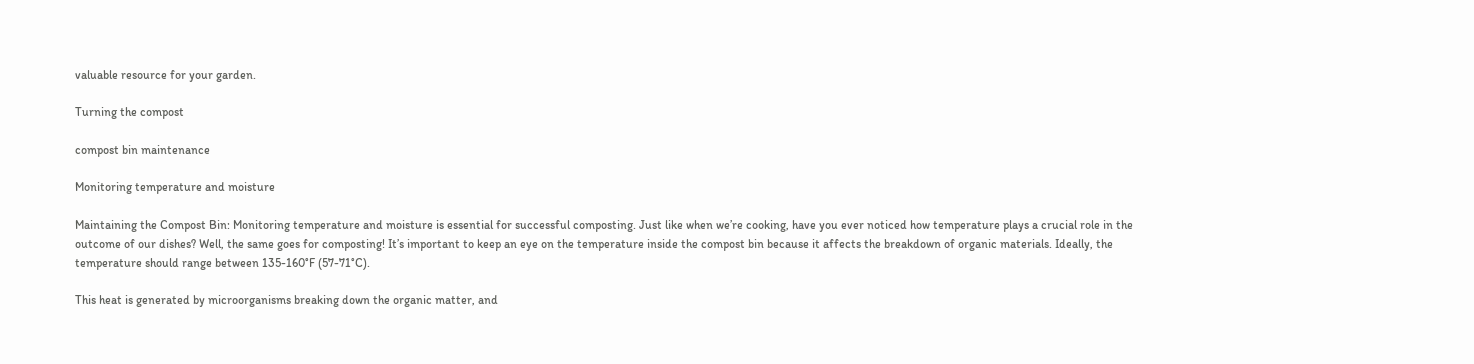valuable resource for your garden.

Turning the compost

compost bin maintenance

Monitoring temperature and moisture

Maintaining the Compost Bin: Monitoring temperature and moisture is essential for successful composting. Just like when we’re cooking, have you ever noticed how temperature plays a crucial role in the outcome of our dishes? Well, the same goes for composting! It’s important to keep an eye on the temperature inside the compost bin because it affects the breakdown of organic materials. Ideally, the temperature should range between 135-160°F (57-71°C).

This heat is generated by microorganisms breaking down the organic matter, and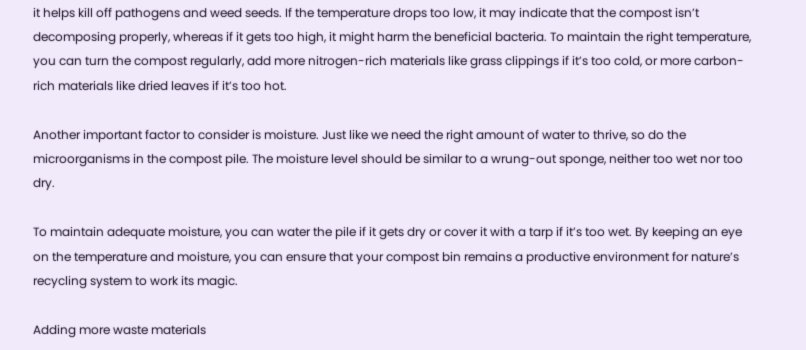it helps kill off pathogens and weed seeds. If the temperature drops too low, it may indicate that the compost isn’t decomposing properly, whereas if it gets too high, it might harm the beneficial bacteria. To maintain the right temperature, you can turn the compost regularly, add more nitrogen-rich materials like grass clippings if it’s too cold, or more carbon-rich materials like dried leaves if it’s too hot.

Another important factor to consider is moisture. Just like we need the right amount of water to thrive, so do the microorganisms in the compost pile. The moisture level should be similar to a wrung-out sponge, neither too wet nor too dry.

To maintain adequate moisture, you can water the pile if it gets dry or cover it with a tarp if it’s too wet. By keeping an eye on the temperature and moisture, you can ensure that your compost bin remains a productive environment for nature’s recycling system to work its magic.

Adding more waste materials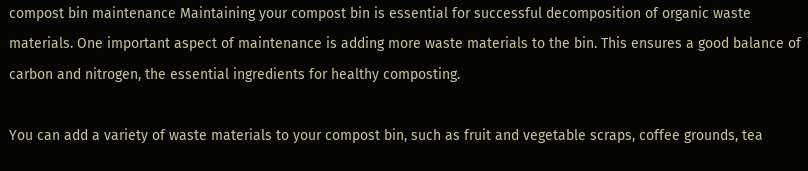compost bin maintenance Maintaining your compost bin is essential for successful decomposition of organic waste materials. One important aspect of maintenance is adding more waste materials to the bin. This ensures a good balance of carbon and nitrogen, the essential ingredients for healthy composting.

You can add a variety of waste materials to your compost bin, such as fruit and vegetable scraps, coffee grounds, tea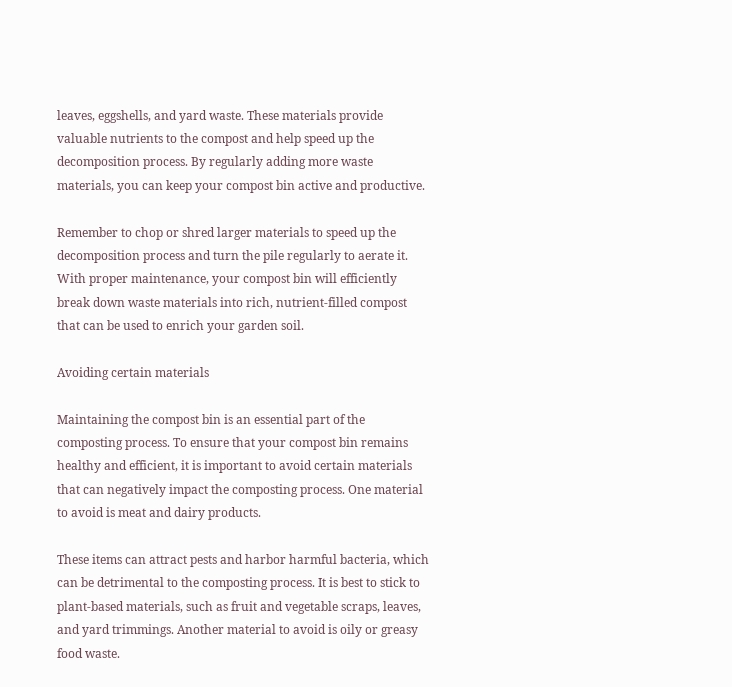leaves, eggshells, and yard waste. These materials provide valuable nutrients to the compost and help speed up the decomposition process. By regularly adding more waste materials, you can keep your compost bin active and productive.

Remember to chop or shred larger materials to speed up the decomposition process and turn the pile regularly to aerate it. With proper maintenance, your compost bin will efficiently break down waste materials into rich, nutrient-filled compost that can be used to enrich your garden soil.

Avoiding certain materials

Maintaining the compost bin is an essential part of the composting process. To ensure that your compost bin remains healthy and efficient, it is important to avoid certain materials that can negatively impact the composting process. One material to avoid is meat and dairy products.

These items can attract pests and harbor harmful bacteria, which can be detrimental to the composting process. It is best to stick to plant-based materials, such as fruit and vegetable scraps, leaves, and yard trimmings. Another material to avoid is oily or greasy food waste.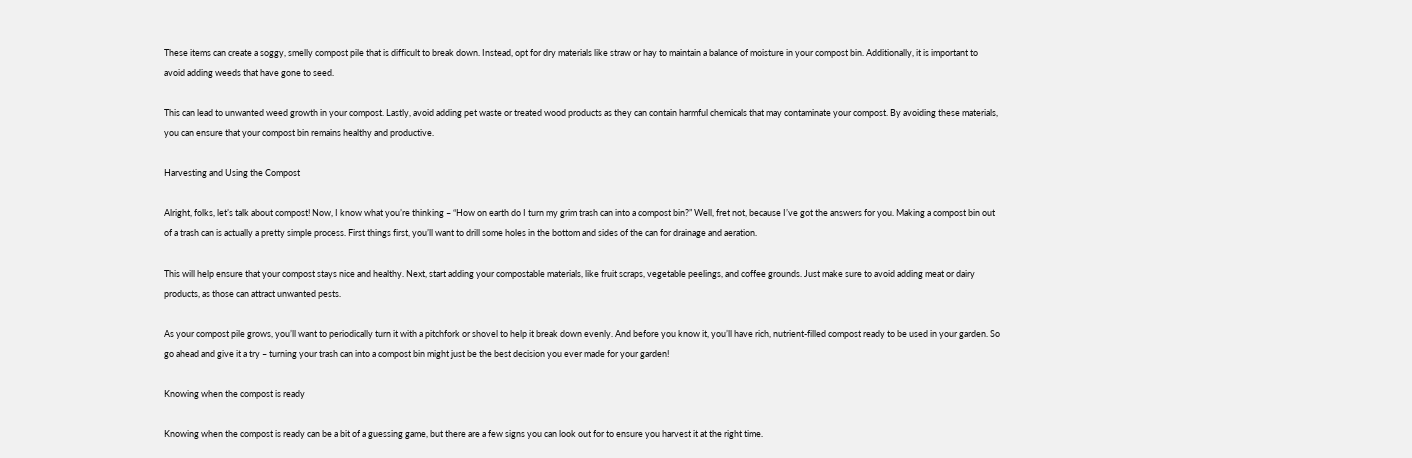These items can create a soggy, smelly compost pile that is difficult to break down. Instead, opt for dry materials like straw or hay to maintain a balance of moisture in your compost bin. Additionally, it is important to avoid adding weeds that have gone to seed.

This can lead to unwanted weed growth in your compost. Lastly, avoid adding pet waste or treated wood products as they can contain harmful chemicals that may contaminate your compost. By avoiding these materials, you can ensure that your compost bin remains healthy and productive.

Harvesting and Using the Compost

Alright, folks, let’s talk about compost! Now, I know what you’re thinking – “How on earth do I turn my grim trash can into a compost bin?” Well, fret not, because I’ve got the answers for you. Making a compost bin out of a trash can is actually a pretty simple process. First things first, you’ll want to drill some holes in the bottom and sides of the can for drainage and aeration.

This will help ensure that your compost stays nice and healthy. Next, start adding your compostable materials, like fruit scraps, vegetable peelings, and coffee grounds. Just make sure to avoid adding meat or dairy products, as those can attract unwanted pests.

As your compost pile grows, you’ll want to periodically turn it with a pitchfork or shovel to help it break down evenly. And before you know it, you’ll have rich, nutrient-filled compost ready to be used in your garden. So go ahead and give it a try – turning your trash can into a compost bin might just be the best decision you ever made for your garden!

Knowing when the compost is ready

Knowing when the compost is ready can be a bit of a guessing game, but there are a few signs you can look out for to ensure you harvest it at the right time.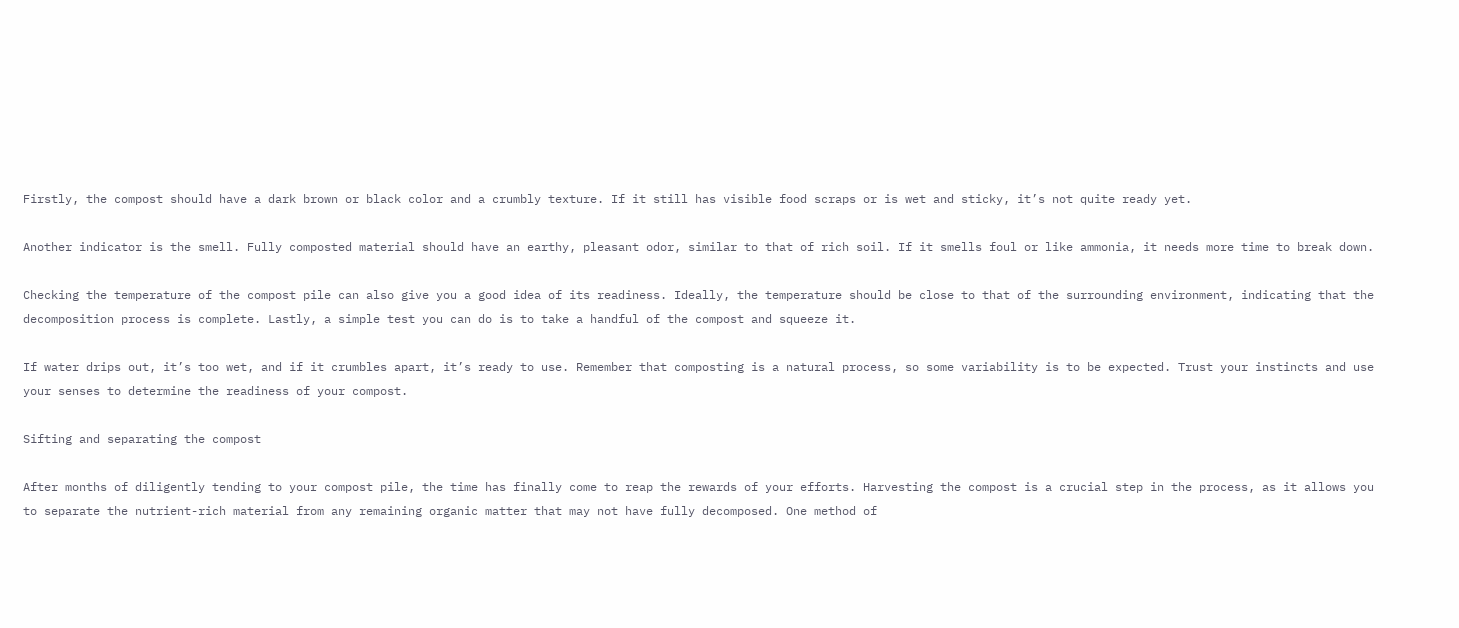Firstly, the compost should have a dark brown or black color and a crumbly texture. If it still has visible food scraps or is wet and sticky, it’s not quite ready yet.

Another indicator is the smell. Fully composted material should have an earthy, pleasant odor, similar to that of rich soil. If it smells foul or like ammonia, it needs more time to break down.

Checking the temperature of the compost pile can also give you a good idea of its readiness. Ideally, the temperature should be close to that of the surrounding environment, indicating that the decomposition process is complete. Lastly, a simple test you can do is to take a handful of the compost and squeeze it.

If water drips out, it’s too wet, and if it crumbles apart, it’s ready to use. Remember that composting is a natural process, so some variability is to be expected. Trust your instincts and use your senses to determine the readiness of your compost.

Sifting and separating the compost

After months of diligently tending to your compost pile, the time has finally come to reap the rewards of your efforts. Harvesting the compost is a crucial step in the process, as it allows you to separate the nutrient-rich material from any remaining organic matter that may not have fully decomposed. One method of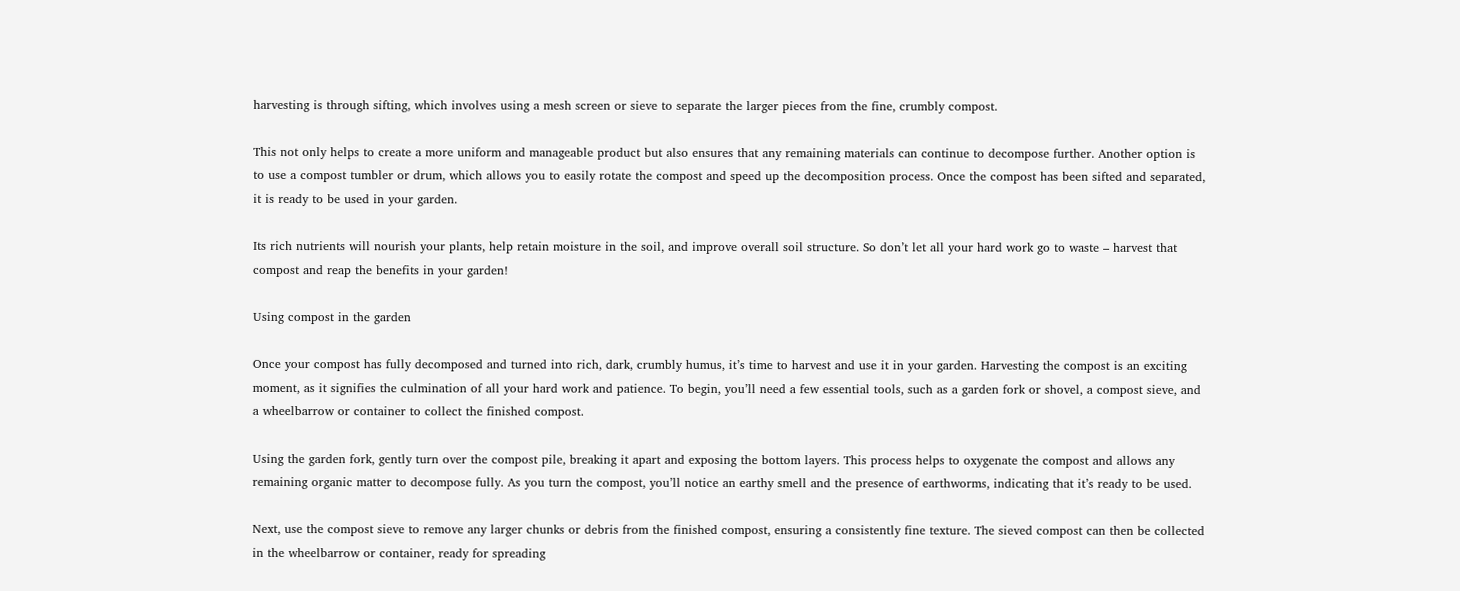harvesting is through sifting, which involves using a mesh screen or sieve to separate the larger pieces from the fine, crumbly compost.

This not only helps to create a more uniform and manageable product but also ensures that any remaining materials can continue to decompose further. Another option is to use a compost tumbler or drum, which allows you to easily rotate the compost and speed up the decomposition process. Once the compost has been sifted and separated, it is ready to be used in your garden.

Its rich nutrients will nourish your plants, help retain moisture in the soil, and improve overall soil structure. So don’t let all your hard work go to waste – harvest that compost and reap the benefits in your garden!

Using compost in the garden

Once your compost has fully decomposed and turned into rich, dark, crumbly humus, it’s time to harvest and use it in your garden. Harvesting the compost is an exciting moment, as it signifies the culmination of all your hard work and patience. To begin, you’ll need a few essential tools, such as a garden fork or shovel, a compost sieve, and a wheelbarrow or container to collect the finished compost.

Using the garden fork, gently turn over the compost pile, breaking it apart and exposing the bottom layers. This process helps to oxygenate the compost and allows any remaining organic matter to decompose fully. As you turn the compost, you’ll notice an earthy smell and the presence of earthworms, indicating that it’s ready to be used.

Next, use the compost sieve to remove any larger chunks or debris from the finished compost, ensuring a consistently fine texture. The sieved compost can then be collected in the wheelbarrow or container, ready for spreading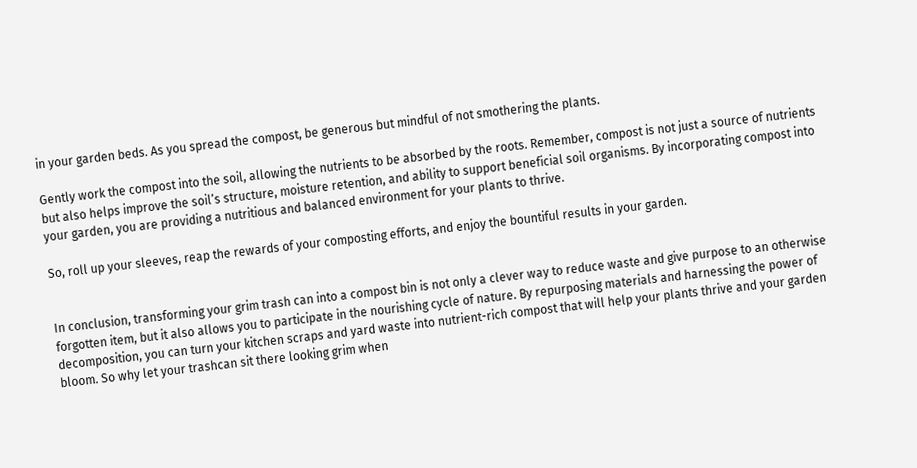in your garden beds. As you spread the compost, be generous but mindful of not smothering the plants.

Gently work the compost into the soil, allowing the nutrients to be absorbed by the roots. Remember, compost is not just a source of nutrients but also helps improve the soil’s structure, moisture retention, and ability to support beneficial soil organisms. By incorporating compost into your garden, you are providing a nutritious and balanced environment for your plants to thrive.

So, roll up your sleeves, reap the rewards of your composting efforts, and enjoy the bountiful results in your garden.


In conclusion, transforming your grim trash can into a compost bin is not only a clever way to reduce waste and give purpose to an otherwise forgotten item, but it also allows you to participate in the nourishing cycle of nature. By repurposing materials and harnessing the power of decomposition, you can turn your kitchen scraps and yard waste into nutrient-rich compost that will help your plants thrive and your garden bloom. So why let your trashcan sit there looking grim when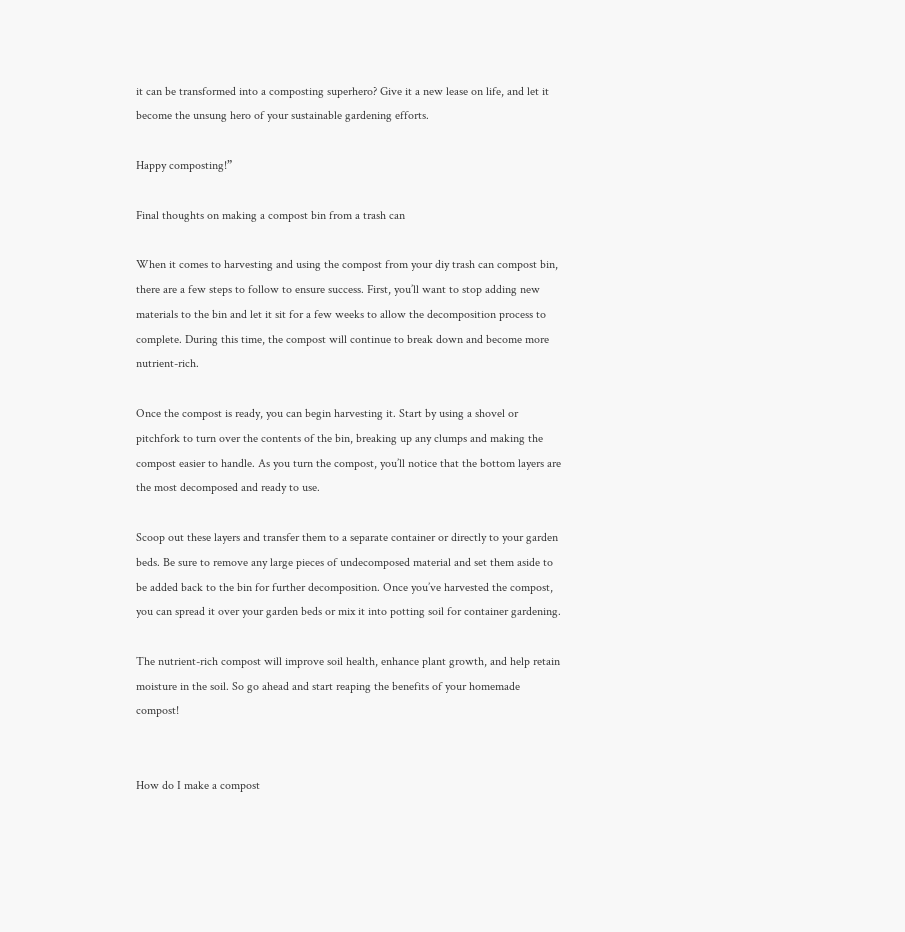it can be transformed into a composting superhero? Give it a new lease on life, and let it become the unsung hero of your sustainable gardening efforts.

Happy composting!”

Final thoughts on making a compost bin from a trash can

When it comes to harvesting and using the compost from your diy trash can compost bin, there are a few steps to follow to ensure success. First, you’ll want to stop adding new materials to the bin and let it sit for a few weeks to allow the decomposition process to complete. During this time, the compost will continue to break down and become more nutrient-rich.

Once the compost is ready, you can begin harvesting it. Start by using a shovel or pitchfork to turn over the contents of the bin, breaking up any clumps and making the compost easier to handle. As you turn the compost, you’ll notice that the bottom layers are the most decomposed and ready to use.

Scoop out these layers and transfer them to a separate container or directly to your garden beds. Be sure to remove any large pieces of undecomposed material and set them aside to be added back to the bin for further decomposition. Once you’ve harvested the compost, you can spread it over your garden beds or mix it into potting soil for container gardening.

The nutrient-rich compost will improve soil health, enhance plant growth, and help retain moisture in the soil. So go ahead and start reaping the benefits of your homemade compost!


How do I make a compost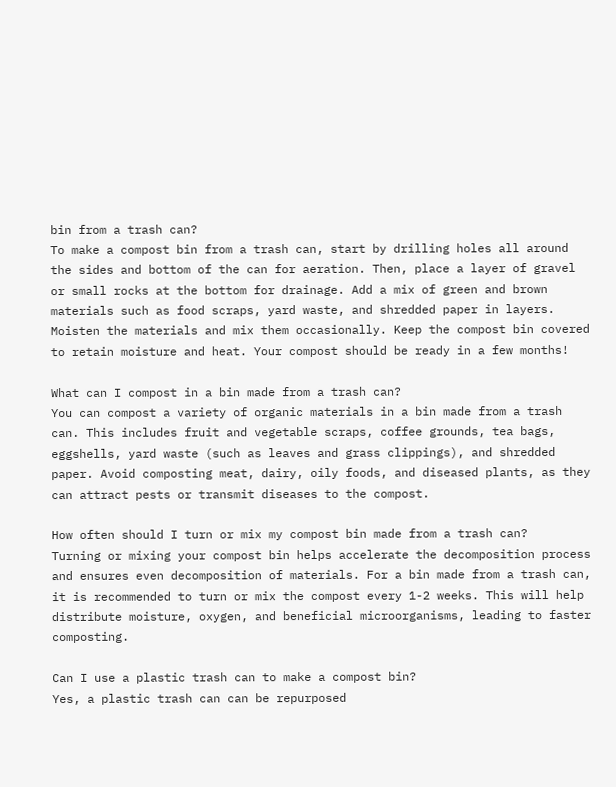bin from a trash can?
To make a compost bin from a trash can, start by drilling holes all around the sides and bottom of the can for aeration. Then, place a layer of gravel or small rocks at the bottom for drainage. Add a mix of green and brown materials such as food scraps, yard waste, and shredded paper in layers. Moisten the materials and mix them occasionally. Keep the compost bin covered to retain moisture and heat. Your compost should be ready in a few months!

What can I compost in a bin made from a trash can?
You can compost a variety of organic materials in a bin made from a trash can. This includes fruit and vegetable scraps, coffee grounds, tea bags, eggshells, yard waste (such as leaves and grass clippings), and shredded paper. Avoid composting meat, dairy, oily foods, and diseased plants, as they can attract pests or transmit diseases to the compost.

How often should I turn or mix my compost bin made from a trash can?
Turning or mixing your compost bin helps accelerate the decomposition process and ensures even decomposition of materials. For a bin made from a trash can, it is recommended to turn or mix the compost every 1-2 weeks. This will help distribute moisture, oxygen, and beneficial microorganisms, leading to faster composting.

Can I use a plastic trash can to make a compost bin?
Yes, a plastic trash can can be repurposed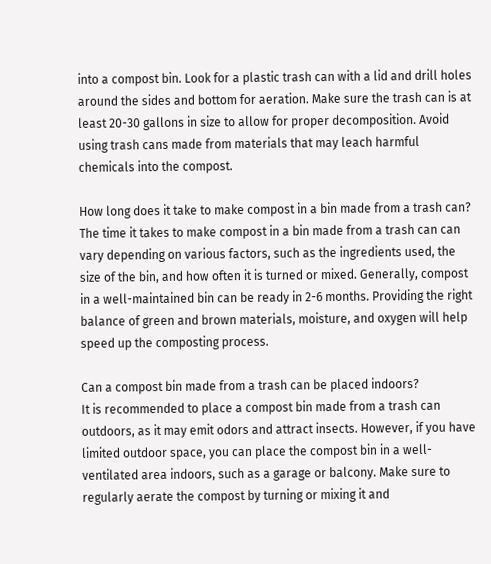into a compost bin. Look for a plastic trash can with a lid and drill holes around the sides and bottom for aeration. Make sure the trash can is at least 20-30 gallons in size to allow for proper decomposition. Avoid using trash cans made from materials that may leach harmful chemicals into the compost.

How long does it take to make compost in a bin made from a trash can?
The time it takes to make compost in a bin made from a trash can can vary depending on various factors, such as the ingredients used, the size of the bin, and how often it is turned or mixed. Generally, compost in a well-maintained bin can be ready in 2-6 months. Providing the right balance of green and brown materials, moisture, and oxygen will help speed up the composting process.

Can a compost bin made from a trash can be placed indoors?
It is recommended to place a compost bin made from a trash can outdoors, as it may emit odors and attract insects. However, if you have limited outdoor space, you can place the compost bin in a well-ventilated area indoors, such as a garage or balcony. Make sure to regularly aerate the compost by turning or mixing it and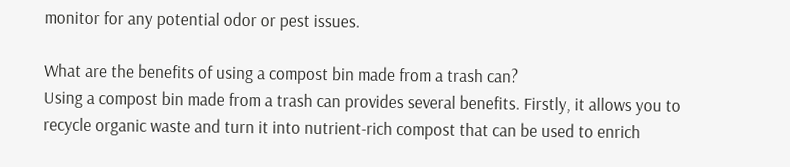monitor for any potential odor or pest issues.

What are the benefits of using a compost bin made from a trash can?
Using a compost bin made from a trash can provides several benefits. Firstly, it allows you to recycle organic waste and turn it into nutrient-rich compost that can be used to enrich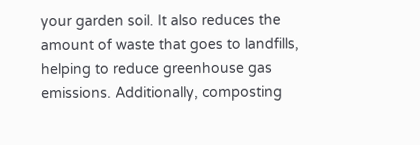your garden soil. It also reduces the amount of waste that goes to landfills, helping to reduce greenhouse gas emissions. Additionally, composting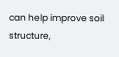can help improve soil structure,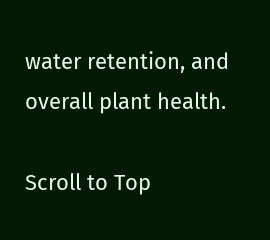water retention, and overall plant health.

Scroll to Top